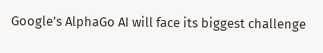Google’s AlphaGo AI will face its biggest challenge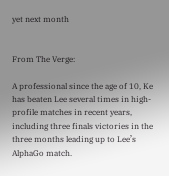yet next month


From The Verge:

A professional since the age of 10, Ke has beaten Lee several times in high-profile matches in recent years, including three finals victories in the three months leading up to Lee’s AlphaGo match.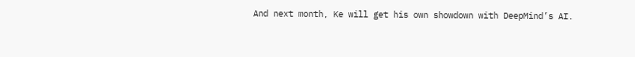And next month, Ke will get his own showdown with DeepMind’s AI.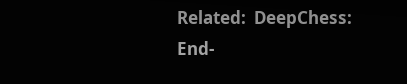Related:  DeepChess: End-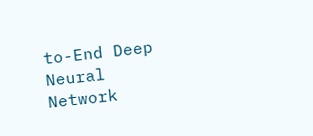to-End Deep Neural Network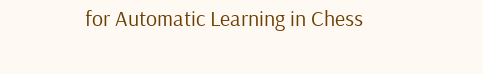for Automatic Learning in Chess